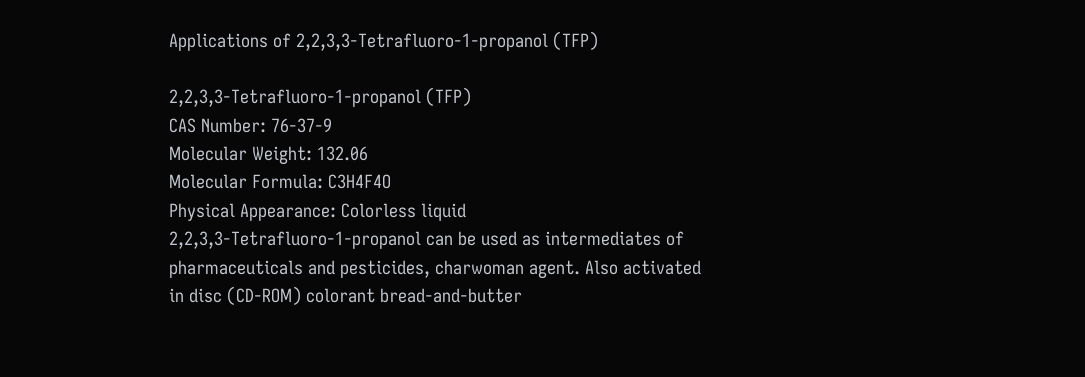Applications of 2,2,3,3-Tetrafluoro-1-propanol (TFP)

2,2,3,3-Tetrafluoro-1-propanol (TFP)
CAS Number: 76-37-9
Molecular Weight: 132.06
Molecular Formula: C3H4F4O
Physical Appearance: Colorless liquid
2,2,3,3-Tetrafluoro-1-propanol can be used as intermediates of pharmaceuticals and pesticides, charwoman agent. Also activated in disc (CD-ROM) colorant bread-and-butter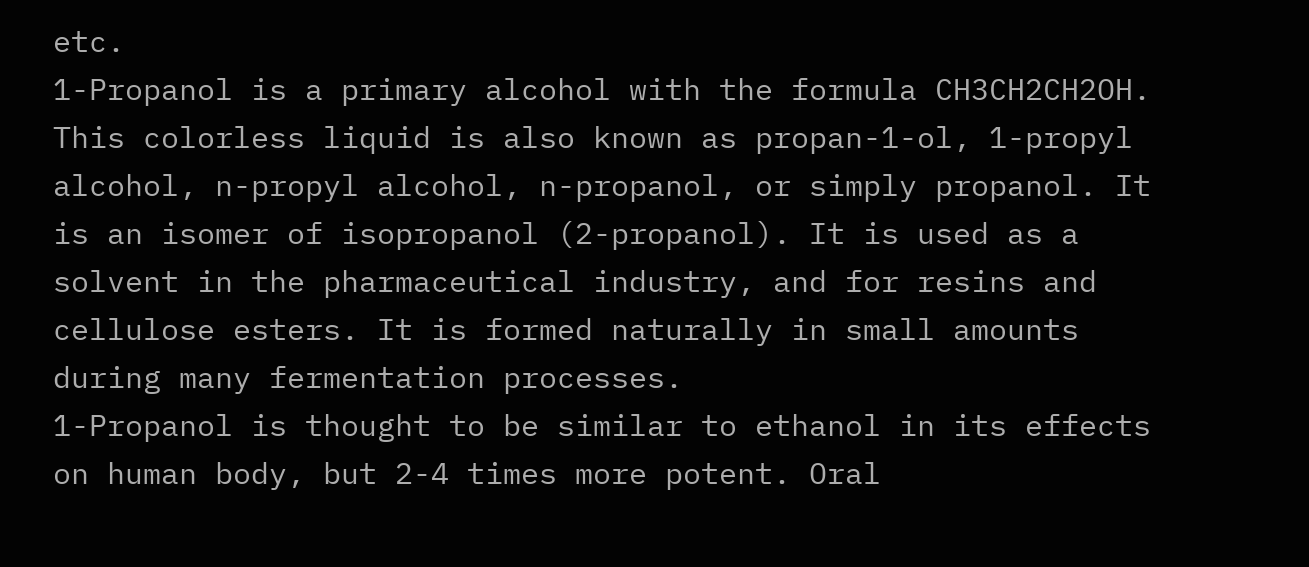etc.
1-Propanol is a primary alcohol with the formula CH3CH2CH2OH. This colorless liquid is also known as propan-1-ol, 1-propyl alcohol, n-propyl alcohol, n-propanol, or simply propanol. It is an isomer of isopropanol (2-propanol). It is used as a solvent in the pharmaceutical industry, and for resins and cellulose esters. It is formed naturally in small amounts during many fermentation processes.
1-Propanol is thought to be similar to ethanol in its effects on human body, but 2-4 times more potent. Oral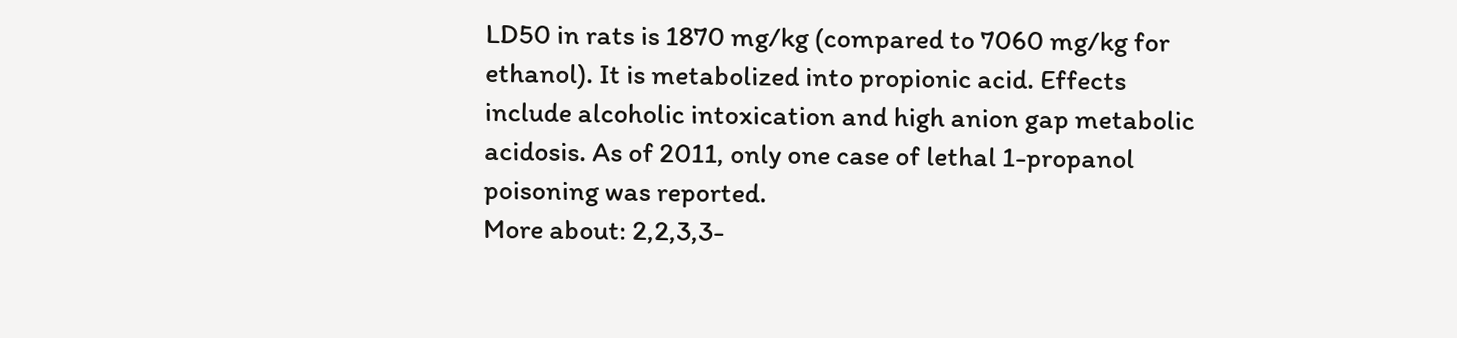LD50 in rats is 1870 mg/kg (compared to 7060 mg/kg for ethanol). It is metabolized into propionic acid. Effects include alcoholic intoxication and high anion gap metabolic acidosis. As of 2011, only one case of lethal 1-propanol poisoning was reported.
More about: 2,2,3,3-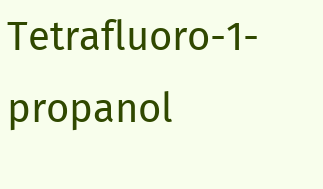Tetrafluoro-1-propanol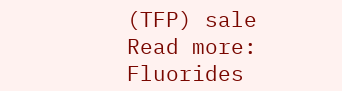(TFP) sale
Read more: Fluorides